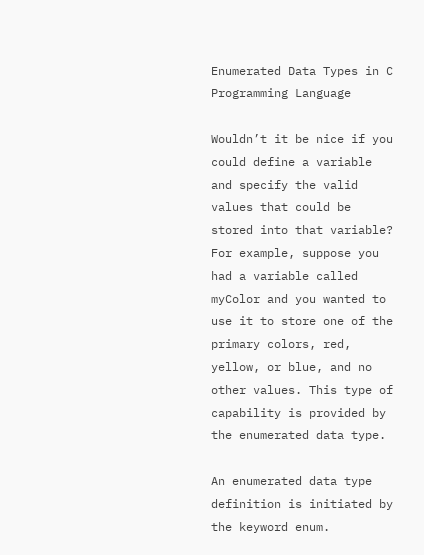Enumerated Data Types in C Programming Language

Wouldn’t it be nice if you could define a variable and specify the valid values that could be stored into that variable? For example, suppose you had a variable called myColor and you wanted to use it to store one of the primary colors, red, yellow, or blue, and no other values. This type of capability is provided by the enumerated data type.

An enumerated data type definition is initiated by the keyword enum.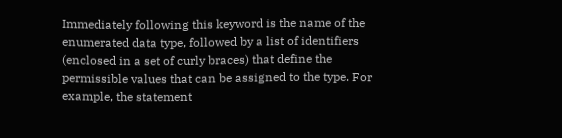Immediately following this keyword is the name of the enumerated data type, followed by a list of identifiers (enclosed in a set of curly braces) that define the permissible values that can be assigned to the type. For example, the statement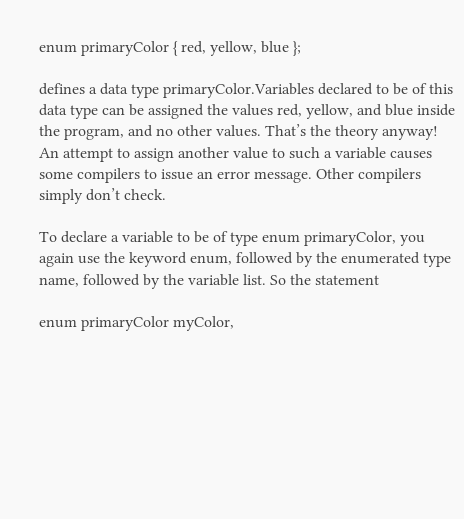enum primaryColor { red, yellow, blue };

defines a data type primaryColor.Variables declared to be of this data type can be assigned the values red, yellow, and blue inside the program, and no other values. That’s the theory anyway! An attempt to assign another value to such a variable causes some compilers to issue an error message. Other compilers simply don’t check.

To declare a variable to be of type enum primaryColor, you again use the keyword enum, followed by the enumerated type name, followed by the variable list. So the statement

enum primaryColor myColor,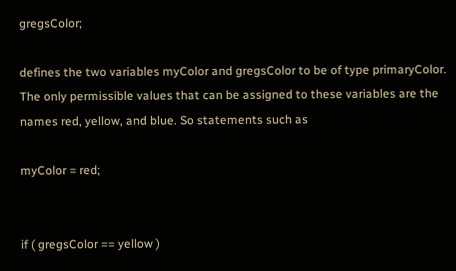gregsColor;

defines the two variables myColor and gregsColor to be of type primaryColor. The only permissible values that can be assigned to these variables are the names red, yellow, and blue. So statements such as

myColor = red;


if ( gregsColor == yellow )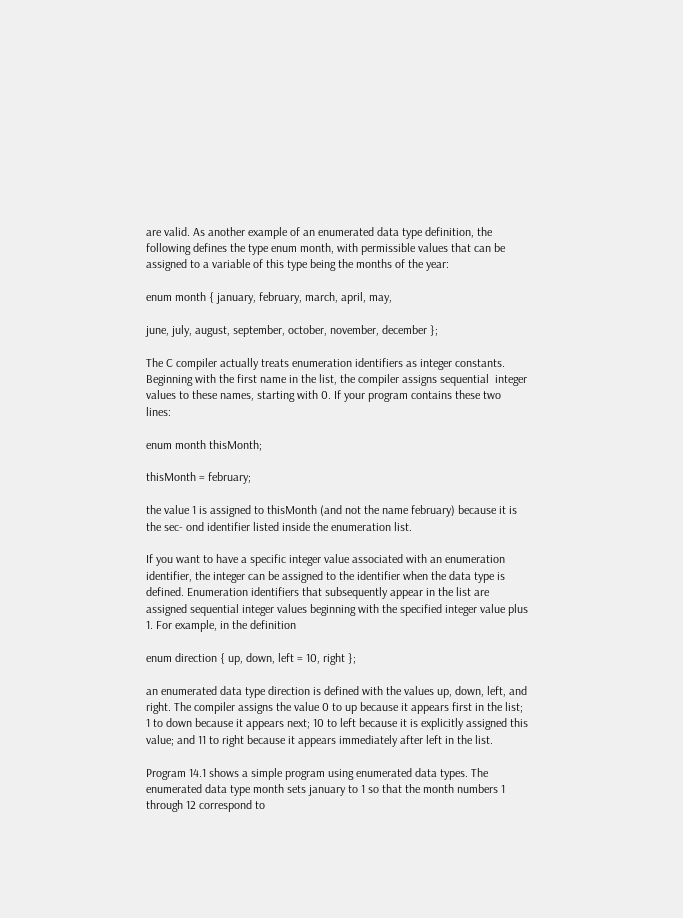are valid. As another example of an enumerated data type definition, the following defines the type enum month, with permissible values that can be assigned to a variable of this type being the months of the year:

enum month { january, february, march, april, may,

june, july, august, september, october, november, december };

The C compiler actually treats enumeration identifiers as integer constants. Beginning with the first name in the list, the compiler assigns sequential  integer values to these names, starting with 0. If your program contains these two lines:

enum month thisMonth;

thisMonth = february;

the value 1 is assigned to thisMonth (and not the name february) because it is the sec- ond identifier listed inside the enumeration list.

If you want to have a specific integer value associated with an enumeration identifier, the integer can be assigned to the identifier when the data type is defined. Enumeration identifiers that subsequently appear in the list are assigned sequential integer values beginning with the specified integer value plus 1. For example, in the definition

enum direction { up, down, left = 10, right };

an enumerated data type direction is defined with the values up, down, left, and right. The compiler assigns the value 0 to up because it appears first in the list; 1 to down because it appears next; 10 to left because it is explicitly assigned this value; and 11 to right because it appears immediately after left in the list.

Program 14.1 shows a simple program using enumerated data types. The enumerated data type month sets january to 1 so that the month numbers 1 through 12 correspond to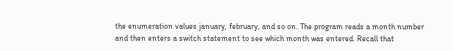the enumeration values january, february, and so on. The program reads a month number and then enters a switch statement to see which month was entered. Recall that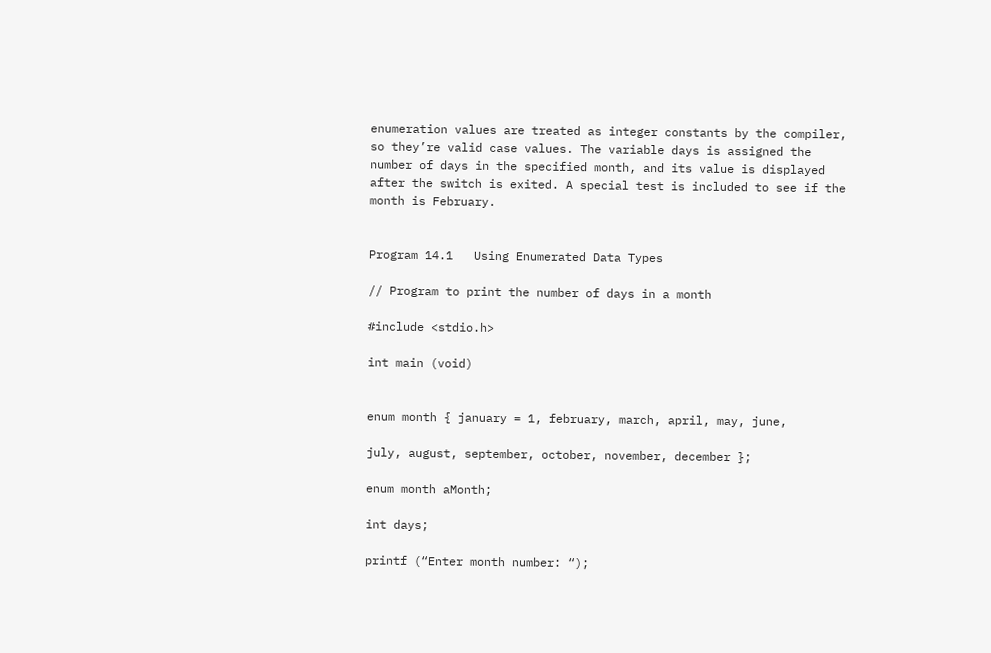enumeration values are treated as integer constants by the compiler, so they’re valid case values. The variable days is assigned the number of days in the specified month, and its value is displayed after the switch is exited. A special test is included to see if the month is February.


Program 14.1   Using Enumerated Data Types

// Program to print the number of days in a month

#include <stdio.h>

int main (void)


enum month { january = 1, february, march, april, may, june,

july, august, september, october, november, december };

enum month aMonth;

int days;

printf (“Enter month number: “);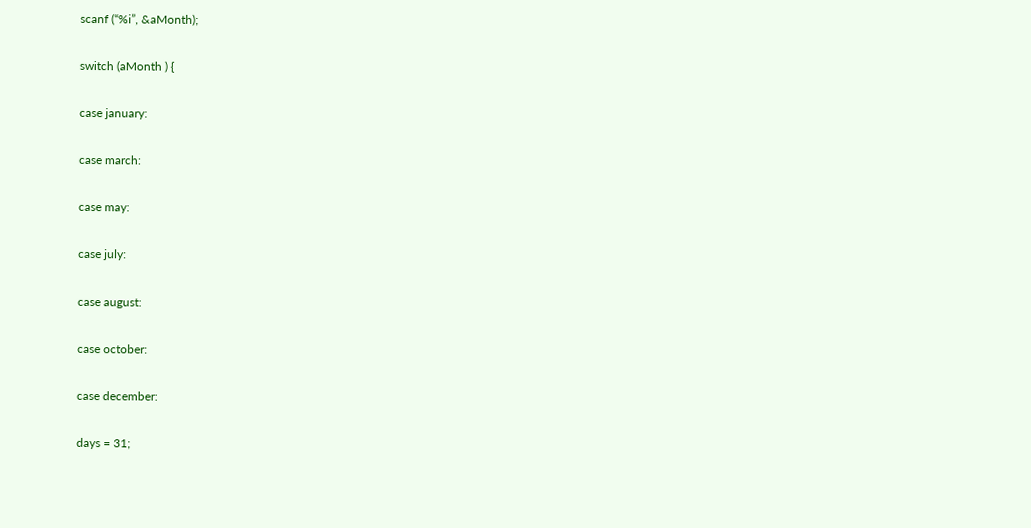scanf (“%i”, &aMonth);

switch (aMonth ) {

case january:

case march:

case may:

case july:

case august:

case october:

case december:

days = 31;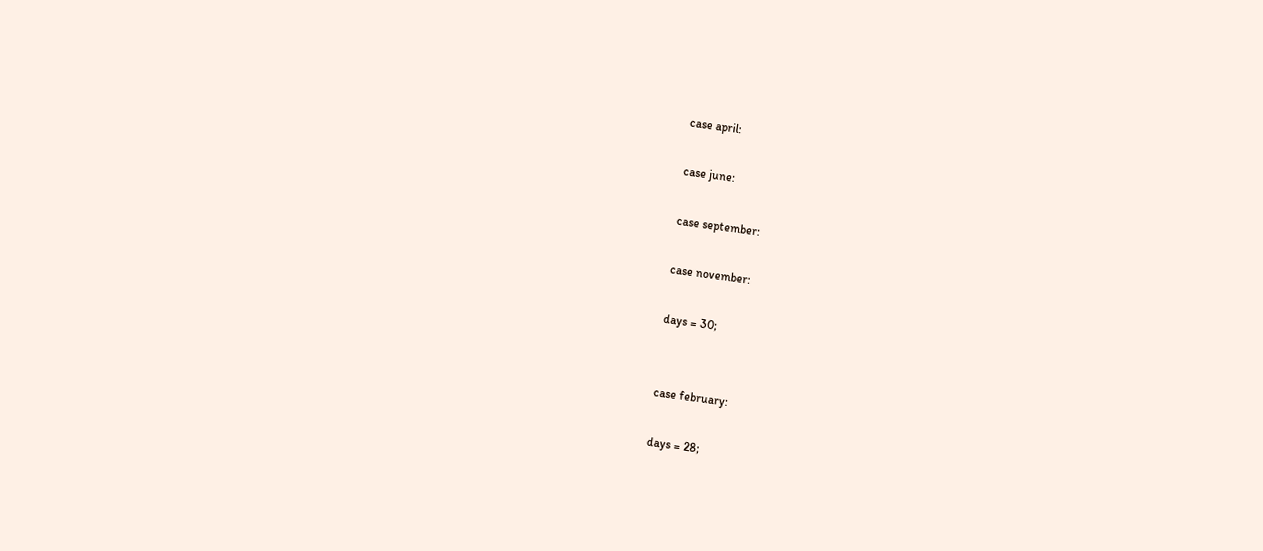case april:

case june:

case september:

case november:

days = 30;


case february:

days = 28;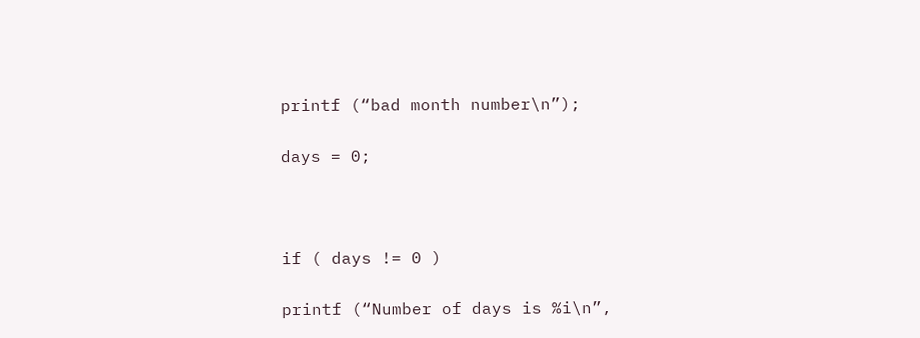printf (“bad month number\n”);

days = 0;



if ( days != 0 )

printf (“Number of days is %i\n”,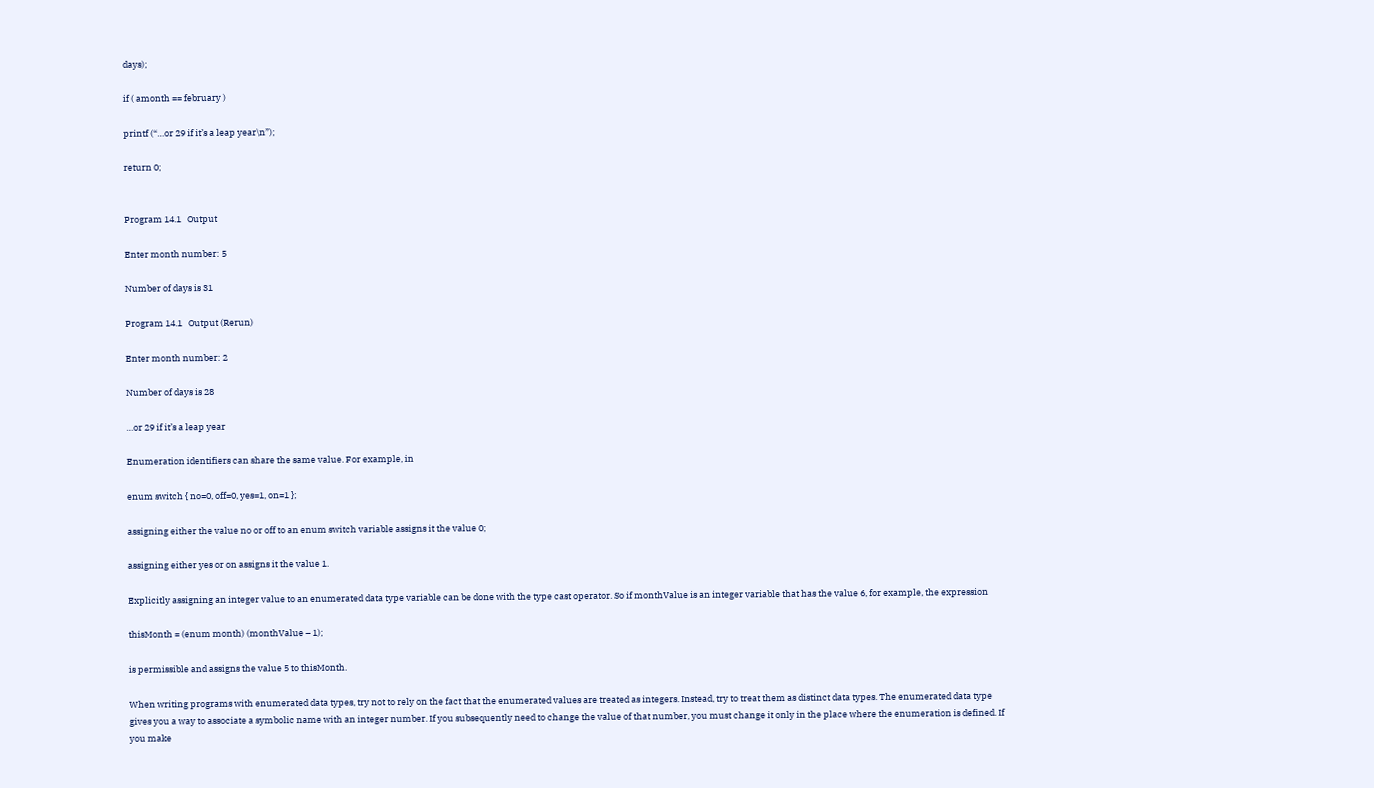days);

if ( amonth == february )

printf (“…or 29 if it’s a leap year\n”);

return 0;


Program 14.1   Output

Enter month number: 5

Number of days is 31

Program 14.1   Output (Rerun)

Enter month number: 2

Number of days is 28

…or 29 if it’s a leap year

Enumeration identifiers can share the same value. For example, in

enum switch { no=0, off=0, yes=1, on=1 };

assigning either the value no or off to an enum switch variable assigns it the value 0;

assigning either yes or on assigns it the value 1.

Explicitly assigning an integer value to an enumerated data type variable can be done with the type cast operator. So if monthValue is an integer variable that has the value 6, for example, the expression

thisMonth = (enum month) (monthValue – 1);

is permissible and assigns the value 5 to thisMonth.

When writing programs with enumerated data types, try not to rely on the fact that the enumerated values are treated as integers. Instead, try to treat them as distinct data types. The enumerated data type gives you a way to associate a symbolic name with an integer number. If you subsequently need to change the value of that number, you must change it only in the place where the enumeration is defined. If you make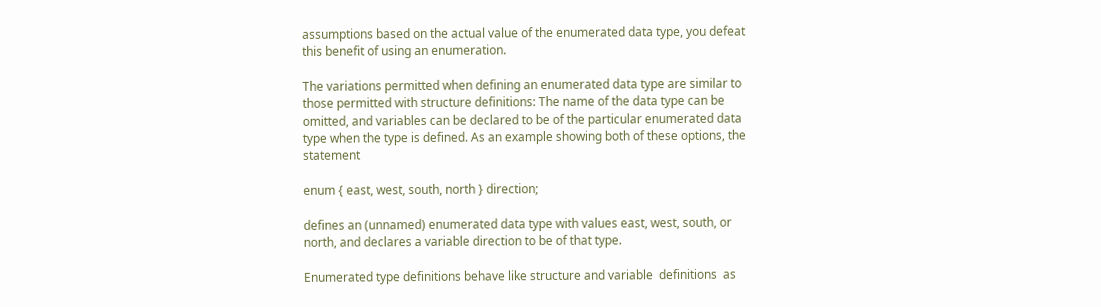assumptions based on the actual value of the enumerated data type, you defeat this benefit of using an enumeration.

The variations permitted when defining an enumerated data type are similar to those permitted with structure definitions: The name of the data type can be omitted, and variables can be declared to be of the particular enumerated data type when the type is defined. As an example showing both of these options, the statement

enum { east, west, south, north } direction;

defines an (unnamed) enumerated data type with values east, west, south, or north, and declares a variable direction to be of that type.

Enumerated type definitions behave like structure and variable  definitions  as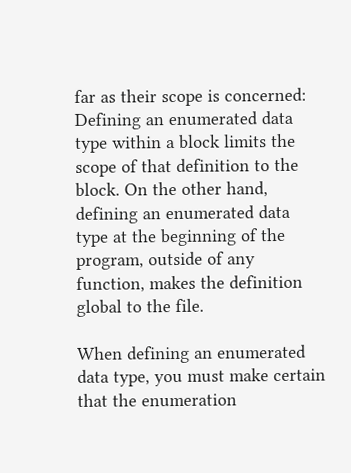far as their scope is concerned: Defining an enumerated data type within a block limits the scope of that definition to the block. On the other hand, defining an enumerated data type at the beginning of the program, outside of any function, makes the definition global to the file.

When defining an enumerated data type, you must make certain that the enumeration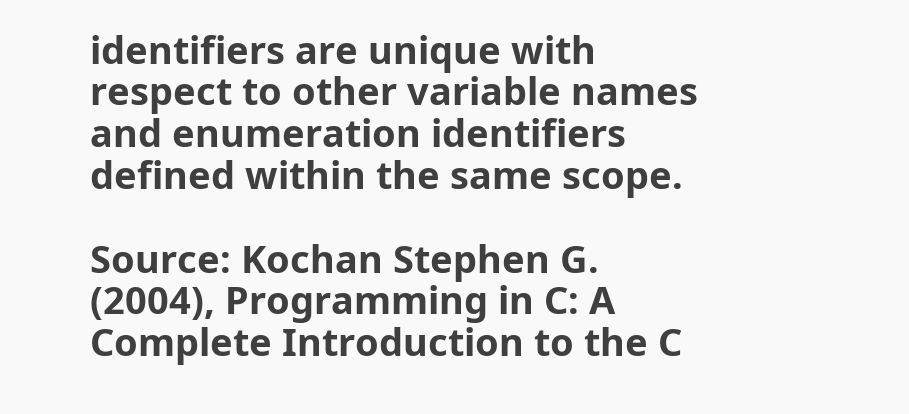identifiers are unique with respect to other variable names and enumeration identifiers defined within the same scope.

Source: Kochan Stephen G. (2004), Programming in C: A Complete Introduction to the C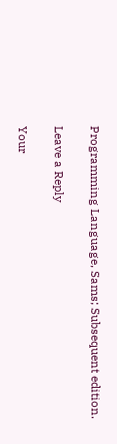Programming Language, Sams; Subsequent edition.

Leave a Reply

Your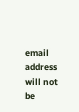email address will not be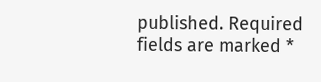published. Required fields are marked *